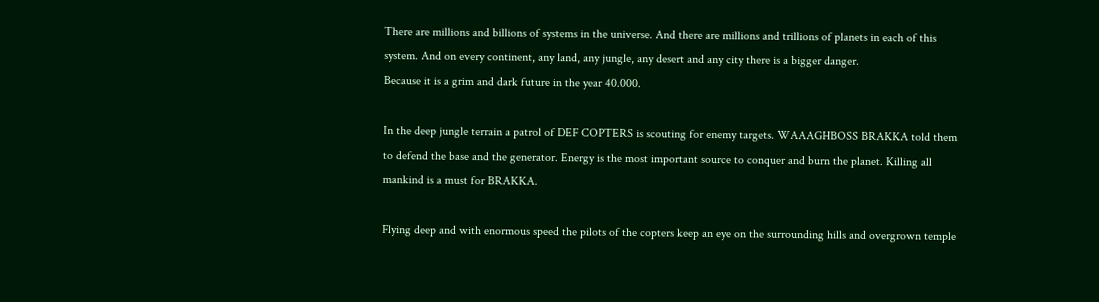There are millions and billions of systems in the universe. And there are millions and trillions of planets in each of this system. And on every continent, any land, any jungle, any desert and any city there is a bigger danger.
Because it is a grim and dark future in the year 40.000.

In the deep jungle terrain a patrol of DEF COPTERS is scouting for enemy targets. WAAAGHBOSS BRAKKA told them to defend the base and the generator. Energy is the most important source to conquer and burn the planet. Killing all mankind is a must for BRAKKA.

Flying deep and with enormous speed the pilots of the copters keep an eye on the surrounding hills and overgrown temple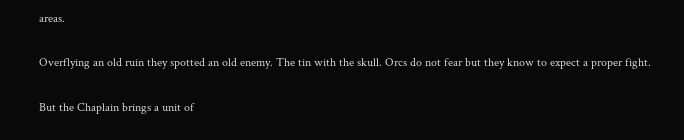areas.

Overflying an old ruin they spotted an old enemy. The tin with the skull. Orcs do not fear but they know to expect a proper fight.

But the Chaplain brings a unit of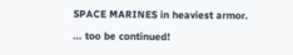SPACE MARINES in heaviest armor.

... too be continued!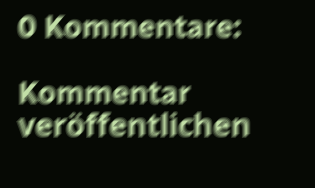0 Kommentare:

Kommentar veröffentlichen